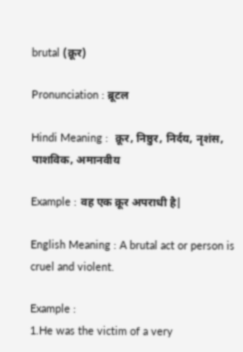brutal (क्रूर)

Pronunciation : ब्रूटल

Hindi Meaning :  क्रूर, निष्ठुर, निर्दय, नृशंस, पाशविक, अमानवीय

Example : वह एक क्रूर अपराधी है|

English Meaning : A brutal act or person is cruel and violent.

Example :
1.He was the victim of a very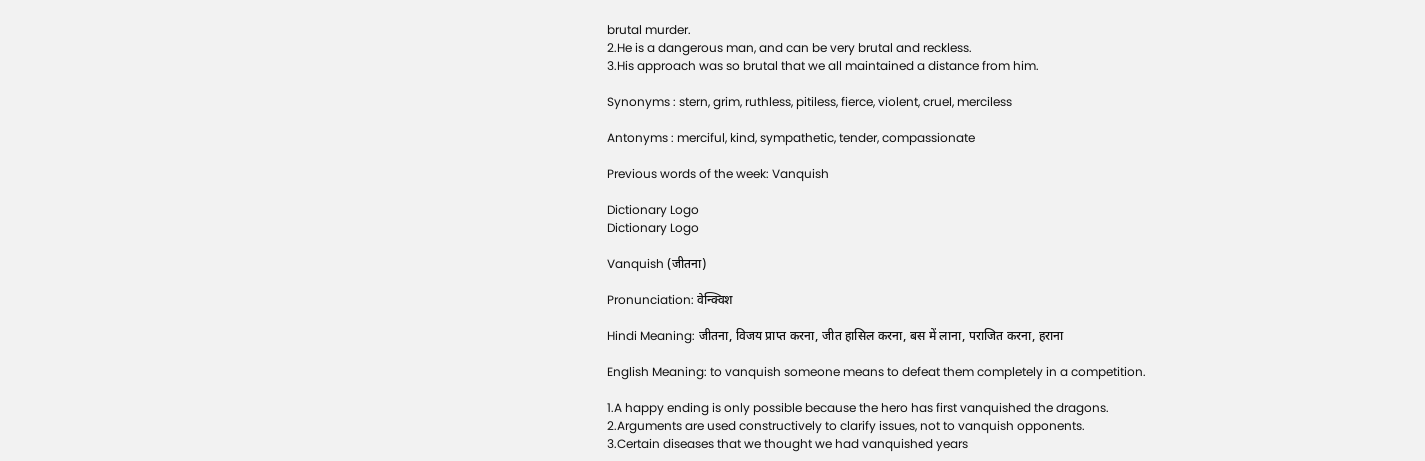brutal murder.
2.He is a dangerous man, and can be very brutal and reckless.
3.His approach was so brutal that we all maintained a distance from him.

Synonyms : stern, grim, ruthless, pitiless, fierce, violent, cruel, merciless

Antonyms : merciful, kind, sympathetic, tender, compassionate

Previous words of the week: Vanquish

Dictionary Logo
Dictionary Logo

Vanquish (जीतना)

Pronunciation: वेन्क्विश

Hindi Meaning: जीतना, विजय प्राप्त करना, जीत हासिल करना, बस में लाना, पराजित करना, हराना

English Meaning: to vanquish someone means to defeat them completely in a competition.

1.A happy ending is only possible because the hero has first vanquished the dragons.
2.Arguments are used constructively to clarify issues, not to vanquish opponents.
3.Certain diseases that we thought we had vanquished years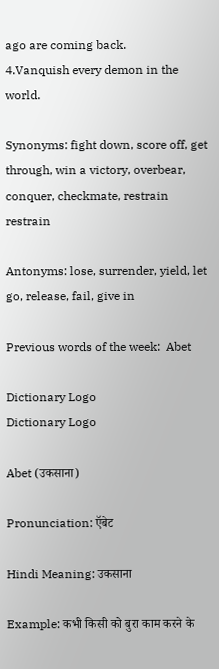ago are coming back.
4.Vanquish every demon in the world.

Synonyms: fight down, score off, get through, win a victory, overbear, conquer, checkmate, restrain restrain

Antonyms: lose, surrender, yield, let go, release, fail, give in

Previous words of the week:  Abet

Dictionary Logo
Dictionary Logo

Abet (उकसाना)

Pronunciation: ऍबेट

Hindi Meaning: उकसाना

Example: कभी किसी को बुरा काम करने के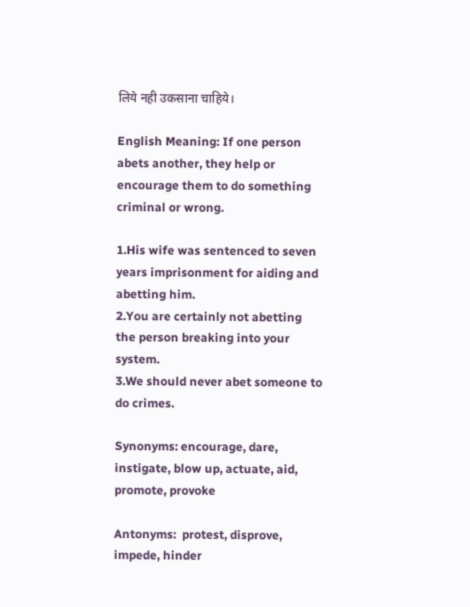लिये नही उकसाना चाहिये।

English Meaning: If one person abets another, they help or encourage them to do something criminal or wrong.

1.His wife was sentenced to seven years imprisonment for aiding and abetting him.
2.You are certainly not abetting the person breaking into your system.
3.We should never abet someone to do crimes.

Synonyms: encourage, dare, instigate, blow up, actuate, aid, promote, provoke

Antonyms:  protest, disprove, impede, hinder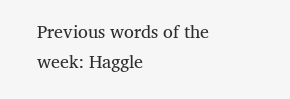Previous words of the week: Haggle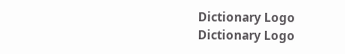Dictionary Logo
Dictionary Logo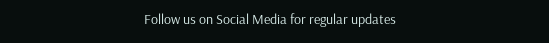Follow us on Social Media for regular updates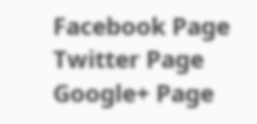Facebook Page Twitter Page Google+ Page